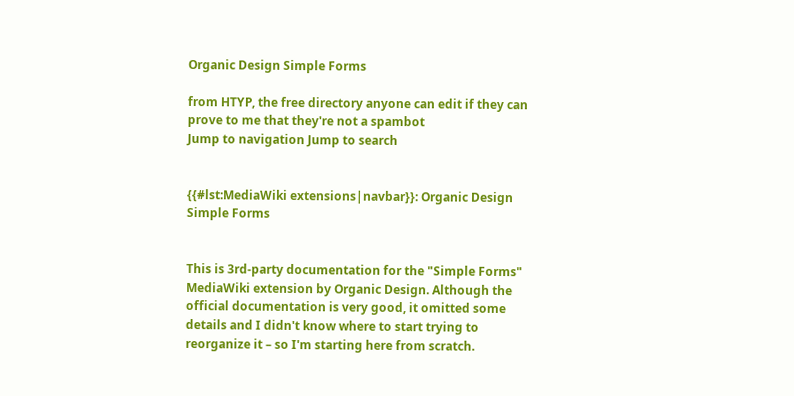Organic Design Simple Forms

from HTYP, the free directory anyone can edit if they can prove to me that they're not a spambot
Jump to navigation Jump to search


{{#lst:MediaWiki extensions|navbar}}: Organic Design Simple Forms


This is 3rd-party documentation for the "Simple Forms" MediaWiki extension by Organic Design. Although the official documentation is very good, it omitted some details and I didn't know where to start trying to reorganize it – so I'm starting here from scratch.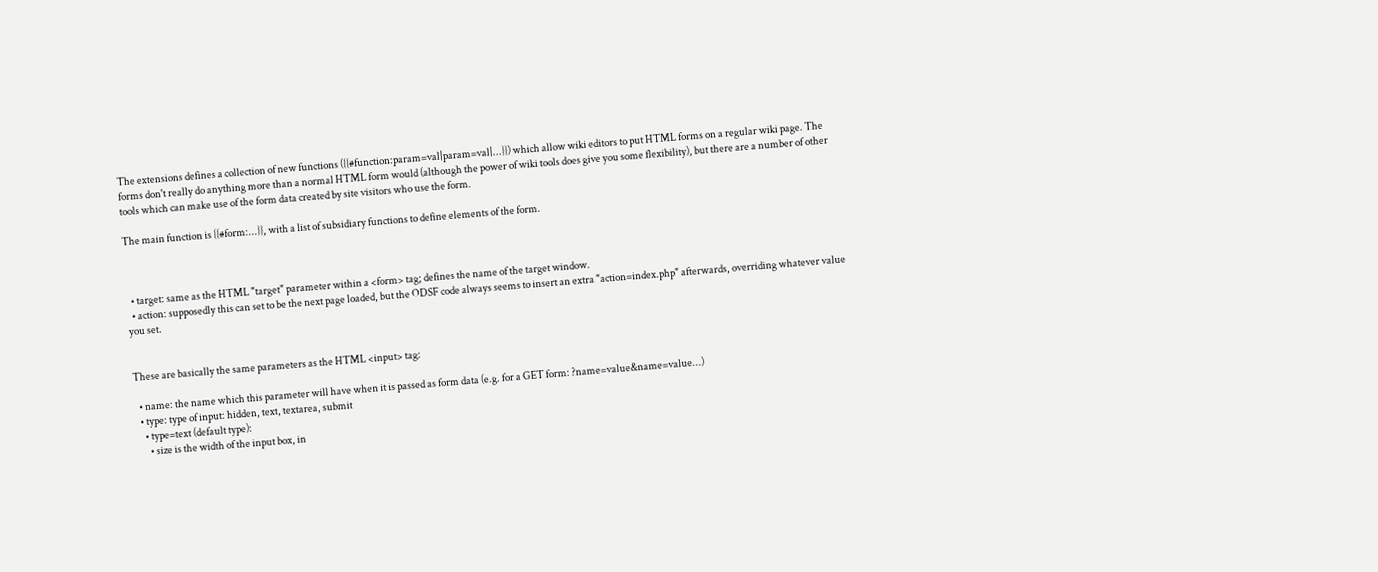The extensions defines a collection of new functions ({{#function:param=val|param=val|...}}) which allow wiki editors to put HTML forms on a regular wiki page. The forms don't really do anything more than a normal HTML form would (although the power of wiki tools does give you some flexibility), but there are a number of other tools which can make use of the form data created by site visitors who use the form.

The main function is {{#form:...}}, with a list of subsidiary functions to define elements of the form.



  • target: same as the HTML "target" parameter within a <form> tag; defines the name of the target window.
  • action: supposedly this can set to be the next page loaded, but the ODSF code always seems to insert an extra "action=index.php" afterwards, overriding whatever value you set.


These are basically the same parameters as the HTML <input> tag:

  • name: the name which this parameter will have when it is passed as form data (e.g. for a GET form: ?name=value&name=value...)
  • type: type of input: hidden, text, textarea, submit
    • type=text (default type):
      • size is the width of the input box, in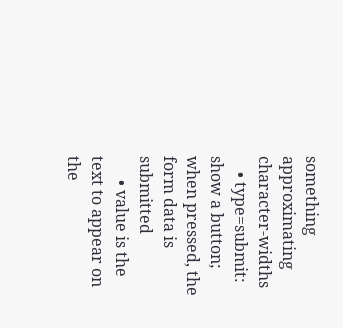something approximating character-widths
    • type=submit: show a button; when pressed, the form data is submitted
      • value is the text to appear on the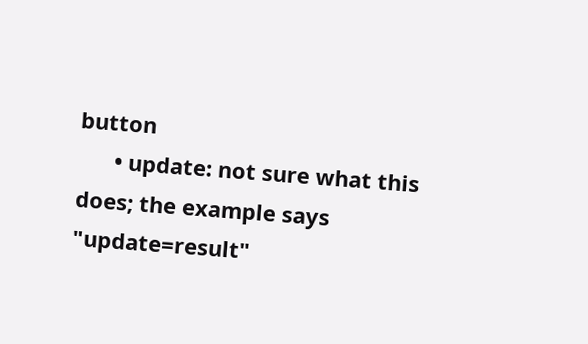button
      • update: not sure what this does; the example says "update=result"